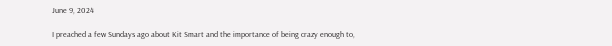June 9, 2024

I preached a few Sundays ago about Kit Smart and the importance of being crazy enough to,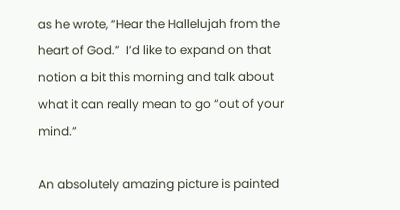as he wrote, “Hear the Hallelujah from the heart of God.”  I’d like to expand on that notion a bit this morning and talk about what it can really mean to go “out of your mind.”

An absolutely amazing picture is painted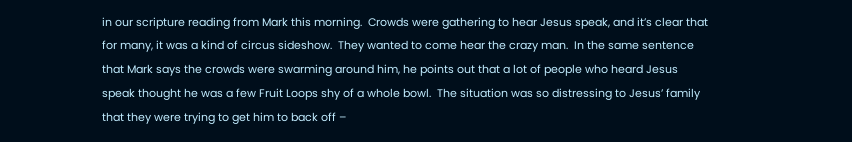in our scripture reading from Mark this morning.  Crowds were gathering to hear Jesus speak, and it’s clear that for many, it was a kind of circus sideshow.  They wanted to come hear the crazy man.  In the same sentence that Mark says the crowds were swarming around him, he points out that a lot of people who heard Jesus speak thought he was a few Fruit Loops shy of a whole bowl.  The situation was so distressing to Jesus’ family that they were trying to get him to back off –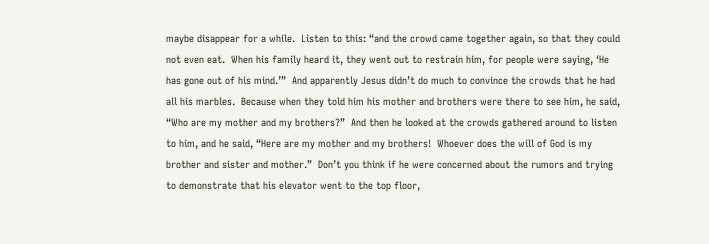maybe disappear for a while.  Listen to this: “and the crowd came together again, so that they could not even eat.  When his family heard it, they went out to restrain him, for people were saying, ‘He has gone out of his mind.’”  And apparently Jesus didn’t do much to convince the crowds that he had all his marbles.  Because when they told him his mother and brothers were there to see him, he said, “Who are my mother and my brothers?”  And then he looked at the crowds gathered around to listen to him, and he said, “Here are my mother and my brothers!  Whoever does the will of God is my brother and sister and mother.”  Don’t you think if he were concerned about the rumors and trying to demonstrate that his elevator went to the top floor,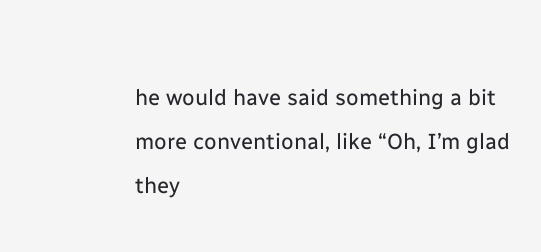he would have said something a bit more conventional, like “Oh, I’m glad they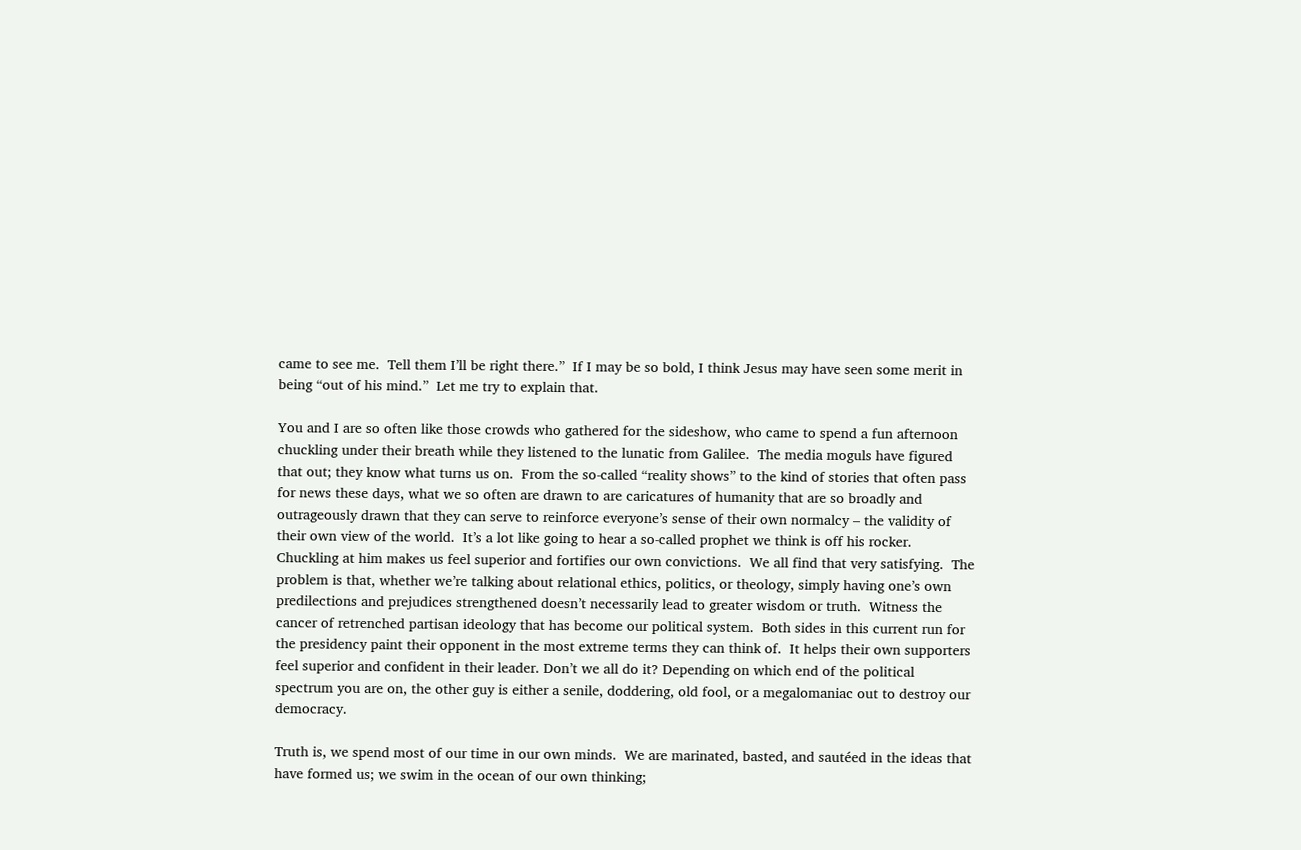came to see me.  Tell them I’ll be right there.”  If I may be so bold, I think Jesus may have seen some merit in being “out of his mind.”  Let me try to explain that.

You and I are so often like those crowds who gathered for the sideshow, who came to spend a fun afternoon chuckling under their breath while they listened to the lunatic from Galilee.  The media moguls have figured that out; they know what turns us on.  From the so-called “reality shows” to the kind of stories that often pass for news these days, what we so often are drawn to are caricatures of humanity that are so broadly and outrageously drawn that they can serve to reinforce everyone’s sense of their own normalcy – the validity of their own view of the world.  It’s a lot like going to hear a so-called prophet we think is off his rocker.  Chuckling at him makes us feel superior and fortifies our own convictions.  We all find that very satisfying.  The problem is that, whether we’re talking about relational ethics, politics, or theology, simply having one’s own predilections and prejudices strengthened doesn’t necessarily lead to greater wisdom or truth.  Witness the cancer of retrenched partisan ideology that has become our political system.  Both sides in this current run for the presidency paint their opponent in the most extreme terms they can think of.  It helps their own supporters feel superior and confident in their leader. Don’t we all do it? Depending on which end of the political spectrum you are on, the other guy is either a senile, doddering, old fool, or a megalomaniac out to destroy our democracy.

Truth is, we spend most of our time in our own minds.  We are marinated, basted, and sautéed in the ideas that have formed us; we swim in the ocean of our own thinking;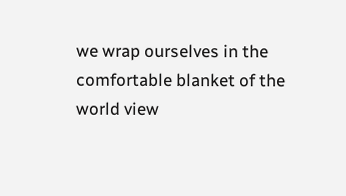we wrap ourselves in the comfortable blanket of the world view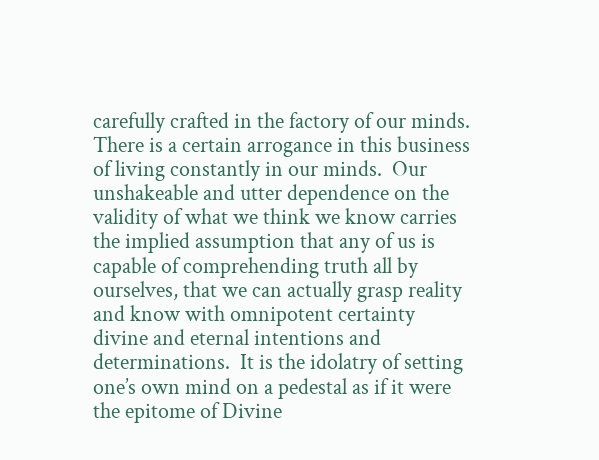carefully crafted in the factory of our minds.  There is a certain arrogance in this business of living constantly in our minds.  Our unshakeable and utter dependence on the validity of what we think we know carries the implied assumption that any of us is capable of comprehending truth all by ourselves, that we can actually grasp reality and know with omnipotent certainty divine and eternal intentions and determinations.  It is the idolatry of setting one’s own mind on a pedestal as if it were the epitome of Divine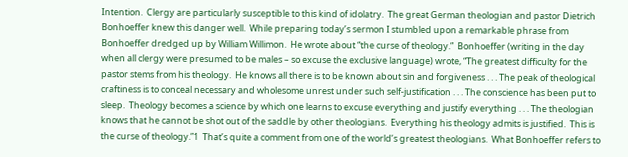Intention.  Clergy are particularly susceptible to this kind of idolatry.  The great German theologian and pastor Dietrich Bonhoeffer knew this danger well.  While preparing today’s sermon I stumbled upon a remarkable phrase from Bonhoeffer dredged up by William Willimon.  He wrote about “the curse of theology.”  Bonhoeffer (writing in the day when all clergy were presumed to be males – so excuse the exclusive language) wrote, “The greatest difficulty for the pastor stems from his theology.  He knows all there is to be known about sin and forgiveness . . . The peak of theological craftiness is to conceal necessary and wholesome unrest under such self-justification . . . The conscience has been put to sleep.  Theology becomes a science by which one learns to excuse everything and justify everything . . . The theologian knows that he cannot be shot out of the saddle by other theologians.  Everything his theology admits is justified.  This is the curse of theology.”1  That’s quite a comment from one of the world’s greatest theologians.  What Bonhoeffer refers to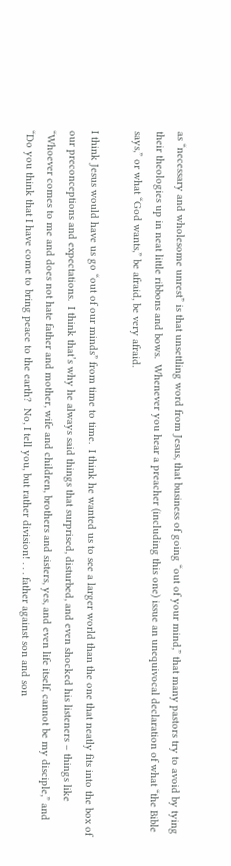as “necessary and wholesome unrest” is that unsettling word from Jesus, that business of going “out of your mind,” that many pastors try to avoid by tying their theologies up in neat little ribbons and bows.  Whenever you hear a preacher (including this one) issue an unequivocal declaration of what “the Bible says,” or what “God wants,” be afraid, be very afraid.

I think Jesus would have us go “out of our minds” from time to time.  I think he wanted us to see a larger world than the one that neatly fits into the box of our preconceptions and expectations.  I think that’s why he always said things that surprised, disturbed, and even shocked his listeners – things like “Whoever comes to me and does not hate father and mother, wife and children, brothers and sisters, yes, and even life itself, cannot be my disciple,” and “Do you think that I have come to bring peace to the earth?  No, I tell you, but rather division! . . . father against son and son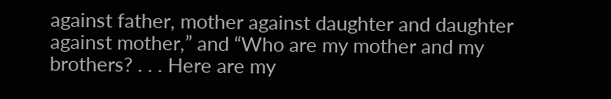against father, mother against daughter and daughter against mother,” and “Who are my mother and my brothers? . . . Here are my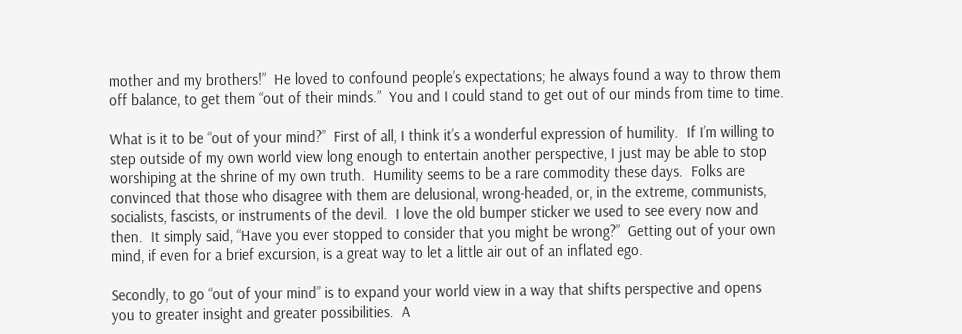mother and my brothers!”  He loved to confound people’s expectations; he always found a way to throw them off balance, to get them “out of their minds.”  You and I could stand to get out of our minds from time to time.

What is it to be “out of your mind?”  First of all, I think it’s a wonderful expression of humility.  If I’m willing to step outside of my own world view long enough to entertain another perspective, I just may be able to stop worshiping at the shrine of my own truth.  Humility seems to be a rare commodity these days.  Folks are convinced that those who disagree with them are delusional, wrong-headed, or, in the extreme, communists, socialists, fascists, or instruments of the devil.  I love the old bumper sticker we used to see every now and then.  It simply said, “Have you ever stopped to consider that you might be wrong?”  Getting out of your own mind, if even for a brief excursion, is a great way to let a little air out of an inflated ego.

Secondly, to go “out of your mind” is to expand your world view in a way that shifts perspective and opens you to greater insight and greater possibilities.  A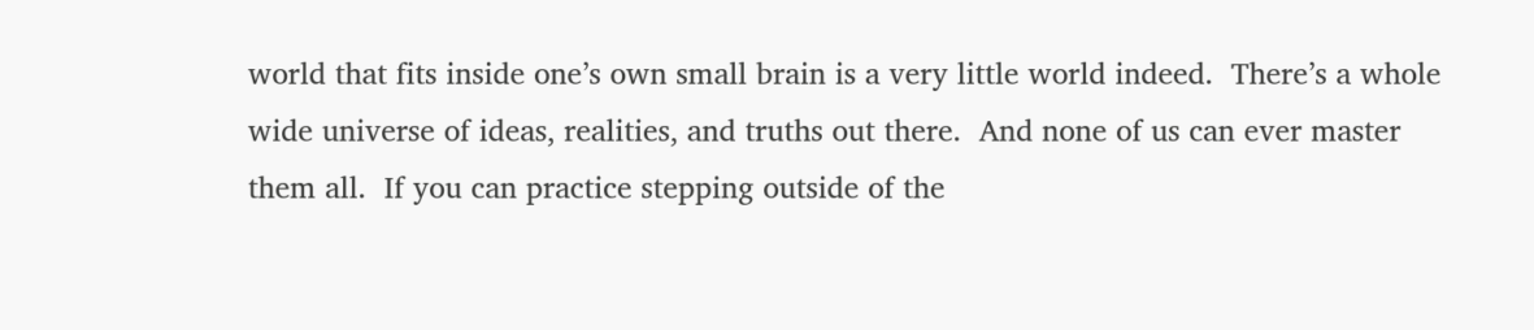world that fits inside one’s own small brain is a very little world indeed.  There’s a whole wide universe of ideas, realities, and truths out there.  And none of us can ever master them all.  If you can practice stepping outside of the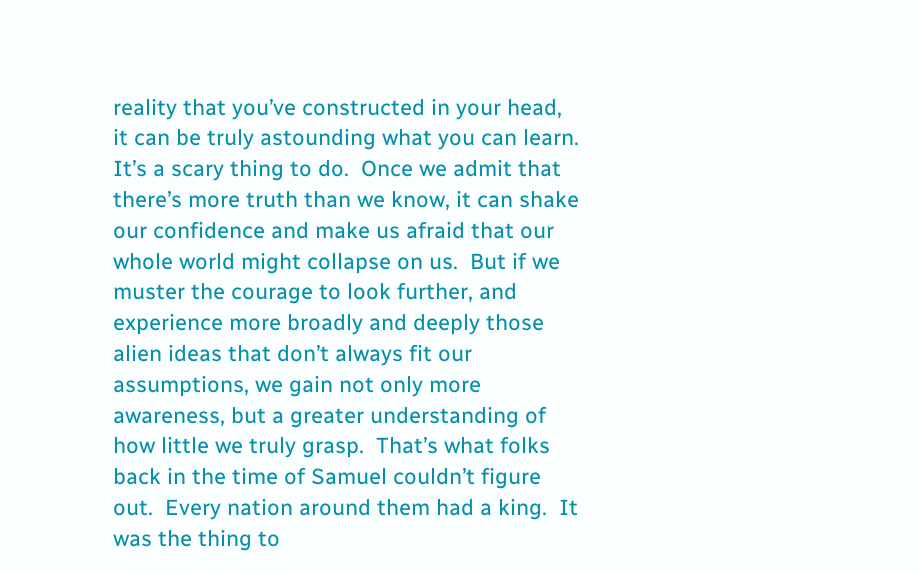reality that you’ve constructed in your head, it can be truly astounding what you can learn.  It’s a scary thing to do.  Once we admit that there’s more truth than we know, it can shake our confidence and make us afraid that our whole world might collapse on us.  But if we muster the courage to look further, and experience more broadly and deeply those alien ideas that don’t always fit our assumptions, we gain not only more awareness, but a greater understanding of how little we truly grasp.  That’s what folks back in the time of Samuel couldn’t figure out.  Every nation around them had a king.  It was the thing to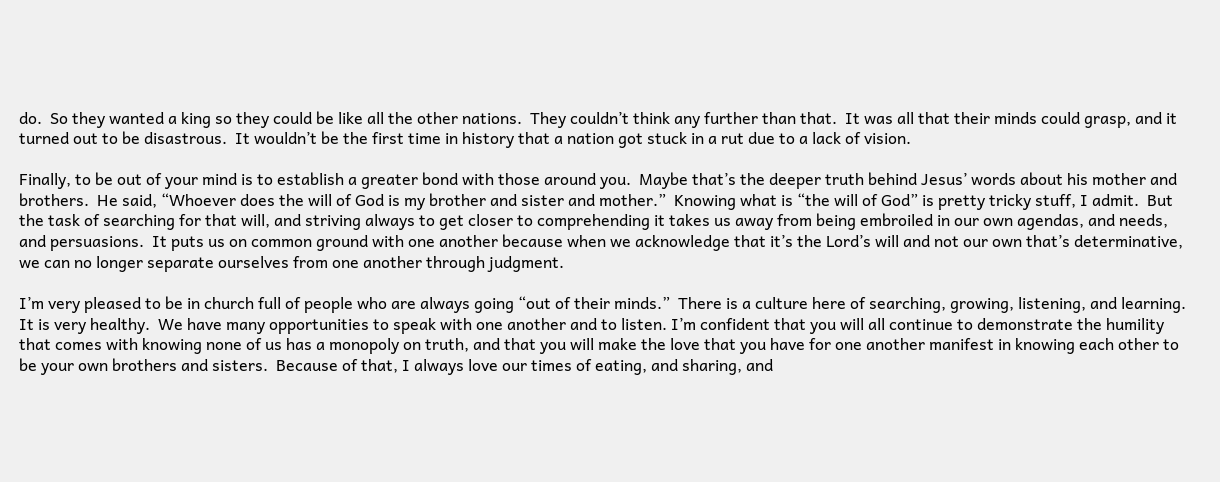do.  So they wanted a king so they could be like all the other nations.  They couldn’t think any further than that.  It was all that their minds could grasp, and it turned out to be disastrous.  It wouldn’t be the first time in history that a nation got stuck in a rut due to a lack of vision.

Finally, to be out of your mind is to establish a greater bond with those around you.  Maybe that’s the deeper truth behind Jesus’ words about his mother and brothers.  He said, “Whoever does the will of God is my brother and sister and mother.”  Knowing what is “the will of God” is pretty tricky stuff, I admit.  But the task of searching for that will, and striving always to get closer to comprehending it takes us away from being embroiled in our own agendas, and needs, and persuasions.  It puts us on common ground with one another because when we acknowledge that it’s the Lord’s will and not our own that’s determinative, we can no longer separate ourselves from one another through judgment.

I’m very pleased to be in church full of people who are always going “out of their minds.”  There is a culture here of searching, growing, listening, and learning.  It is very healthy.  We have many opportunities to speak with one another and to listen. I’m confident that you will all continue to demonstrate the humility that comes with knowing none of us has a monopoly on truth, and that you will make the love that you have for one another manifest in knowing each other to be your own brothers and sisters.  Because of that, I always love our times of eating, and sharing, and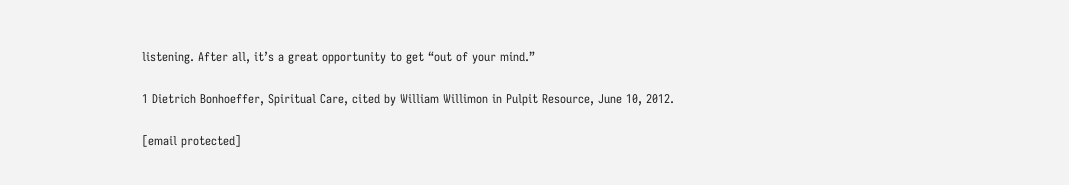listening. After all, it’s a great opportunity to get “out of your mind.”

1 Dietrich Bonhoeffer, Spiritual Care, cited by William Willimon in Pulpit Resource, June 10, 2012.

[email protected]